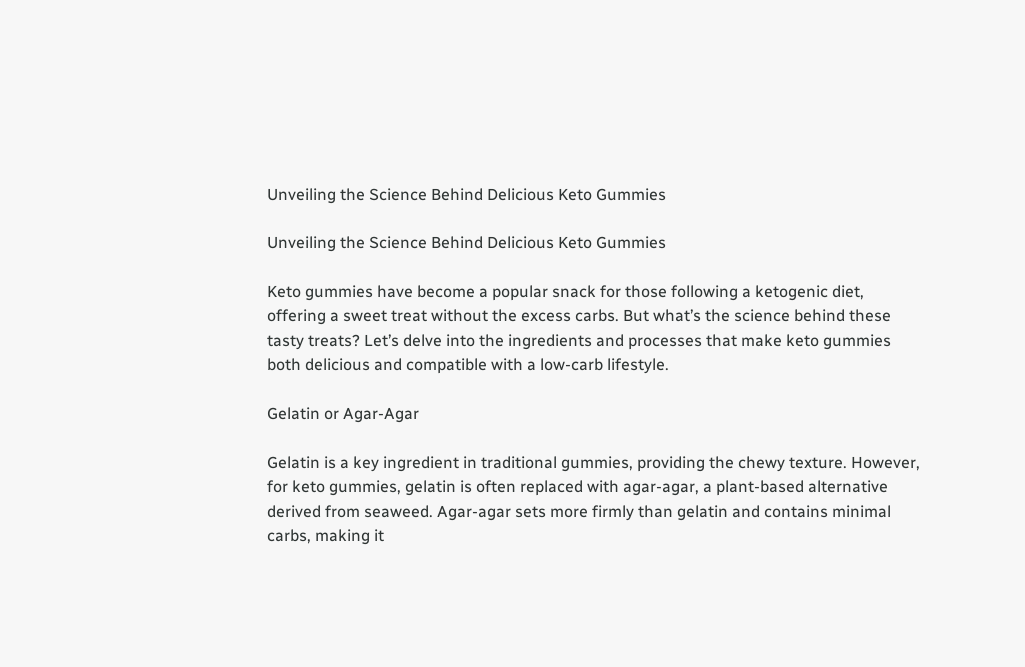Unveiling the Science Behind Delicious Keto Gummies

Unveiling the Science Behind Delicious Keto Gummies

Keto gummies have become a popular snack for those following a ketogenic diet, offering a sweet treat without the excess carbs. But what’s the science behind these tasty treats? Let’s delve into the ingredients and processes that make keto gummies both delicious and compatible with a low-carb lifestyle.

Gelatin or Agar-Agar

Gelatin is a key ingredient in traditional gummies, providing the chewy texture. However, for keto gummies, gelatin is often replaced with agar-agar, a plant-based alternative derived from seaweed. Agar-agar sets more firmly than gelatin and contains minimal carbs, making it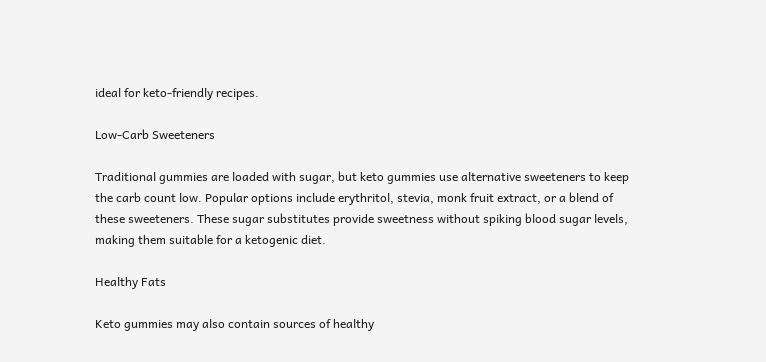ideal for keto-friendly recipes.

Low-Carb Sweeteners

Traditional gummies are loaded with sugar, but keto gummies use alternative sweeteners to keep the carb count low. Popular options include erythritol, stevia, monk fruit extract, or a blend of these sweeteners. These sugar substitutes provide sweetness without spiking blood sugar levels, making them suitable for a ketogenic diet.

Healthy Fats

Keto gummies may also contain sources of healthy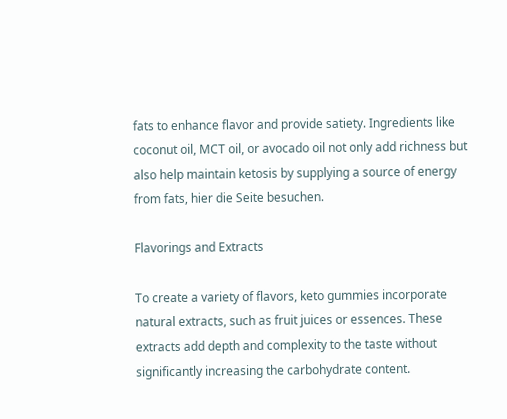fats to enhance flavor and provide satiety. Ingredients like coconut oil, MCT oil, or avocado oil not only add richness but also help maintain ketosis by supplying a source of energy from fats, hier die Seite besuchen.

Flavorings and Extracts

To create a variety of flavors, keto gummies incorporate natural extracts, such as fruit juices or essences. These extracts add depth and complexity to the taste without significantly increasing the carbohydrate content.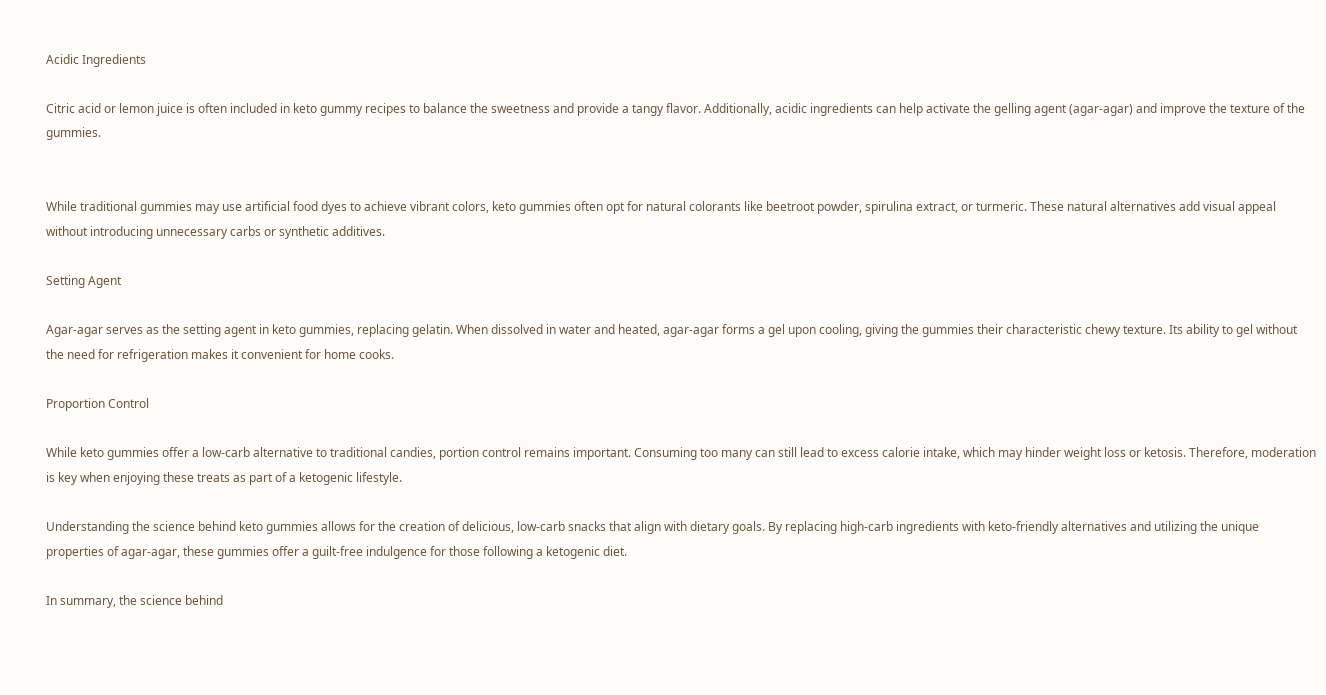Acidic Ingredients

Citric acid or lemon juice is often included in keto gummy recipes to balance the sweetness and provide a tangy flavor. Additionally, acidic ingredients can help activate the gelling agent (agar-agar) and improve the texture of the gummies.


While traditional gummies may use artificial food dyes to achieve vibrant colors, keto gummies often opt for natural colorants like beetroot powder, spirulina extract, or turmeric. These natural alternatives add visual appeal without introducing unnecessary carbs or synthetic additives.

Setting Agent

Agar-agar serves as the setting agent in keto gummies, replacing gelatin. When dissolved in water and heated, agar-agar forms a gel upon cooling, giving the gummies their characteristic chewy texture. Its ability to gel without the need for refrigeration makes it convenient for home cooks.

Proportion Control

While keto gummies offer a low-carb alternative to traditional candies, portion control remains important. Consuming too many can still lead to excess calorie intake, which may hinder weight loss or ketosis. Therefore, moderation is key when enjoying these treats as part of a ketogenic lifestyle.

Understanding the science behind keto gummies allows for the creation of delicious, low-carb snacks that align with dietary goals. By replacing high-carb ingredients with keto-friendly alternatives and utilizing the unique properties of agar-agar, these gummies offer a guilt-free indulgence for those following a ketogenic diet.

In summary, the science behind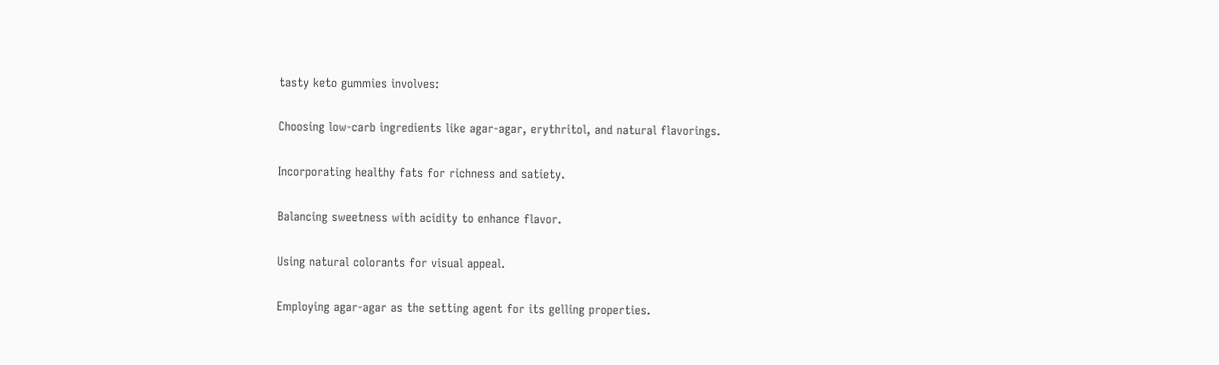tasty keto gummies involves:

Choosing low-carb ingredients like agar-agar, erythritol, and natural flavorings.

Incorporating healthy fats for richness and satiety.

Balancing sweetness with acidity to enhance flavor.

Using natural colorants for visual appeal.

Employing agar-agar as the setting agent for its gelling properties.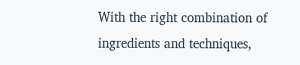With the right combination of ingredients and techniques,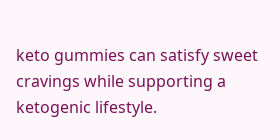keto gummies can satisfy sweet cravings while supporting a ketogenic lifestyle.